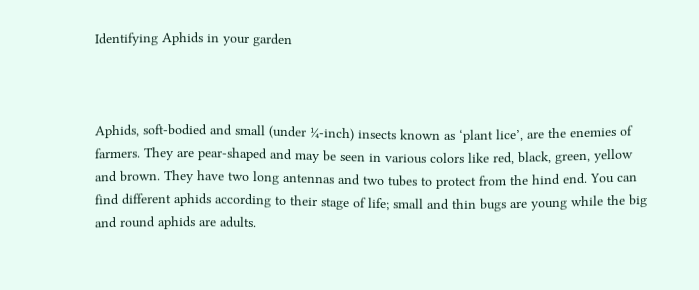Identifying Aphids in your garden



Aphids, soft-bodied and small (under ¼-inch) insects known as ‘plant lice’, are the enemies of farmers. They are pear-shaped and may be seen in various colors like red, black, green, yellow and brown. They have two long antennas and two tubes to protect from the hind end. You can find different aphids according to their stage of life; small and thin bugs are young while the big and round aphids are adults.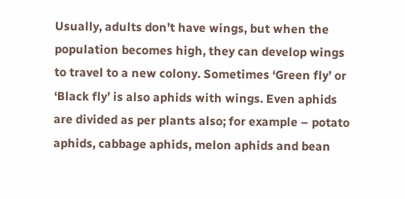Usually, adults don’t have wings, but when the population becomes high, they can develop wings to travel to a new colony. Sometimes ‘Green fly’ or ‘Black fly’ is also aphids with wings. Even aphids are divided as per plants also; for example – potato aphids, cabbage aphids, melon aphids and bean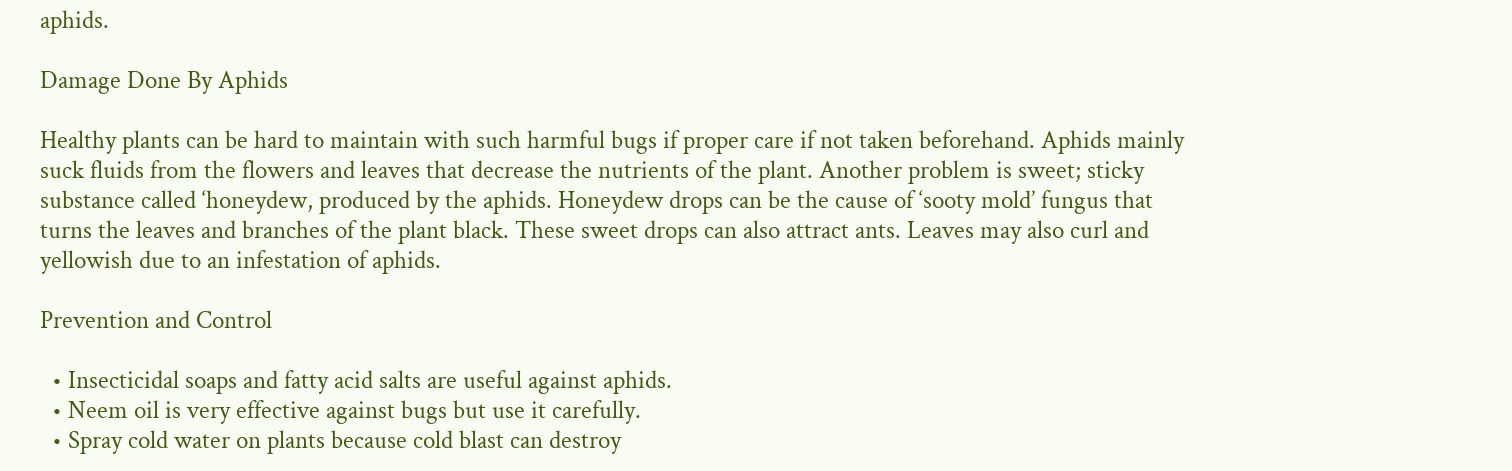aphids.

Damage Done By Aphids

Healthy plants can be hard to maintain with such harmful bugs if proper care if not taken beforehand. Aphids mainly suck fluids from the flowers and leaves that decrease the nutrients of the plant. Another problem is sweet; sticky substance called ‘honeydew, produced by the aphids. Honeydew drops can be the cause of ‘sooty mold’ fungus that turns the leaves and branches of the plant black. These sweet drops can also attract ants. Leaves may also curl and yellowish due to an infestation of aphids.

Prevention and Control

  • Insecticidal soaps and fatty acid salts are useful against aphids.
  • Neem oil is very effective against bugs but use it carefully.
  • Spray cold water on plants because cold blast can destroy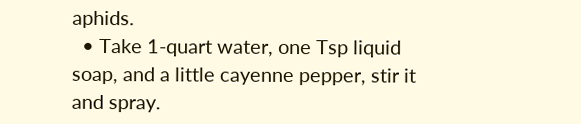aphids.
  • Take 1-quart water, one Tsp liquid soap, and a little cayenne pepper, stir it and spray.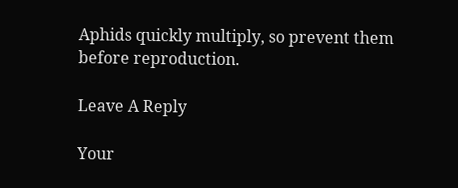Aphids quickly multiply, so prevent them before reproduction.

Leave A Reply

Your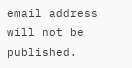email address will not be published.